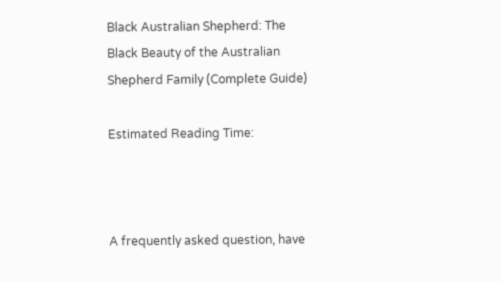Black Australian Shepherd: The Black Beauty of the Australian Shepherd Family (Complete Guide)

Estimated Reading Time:



A frequently asked question, have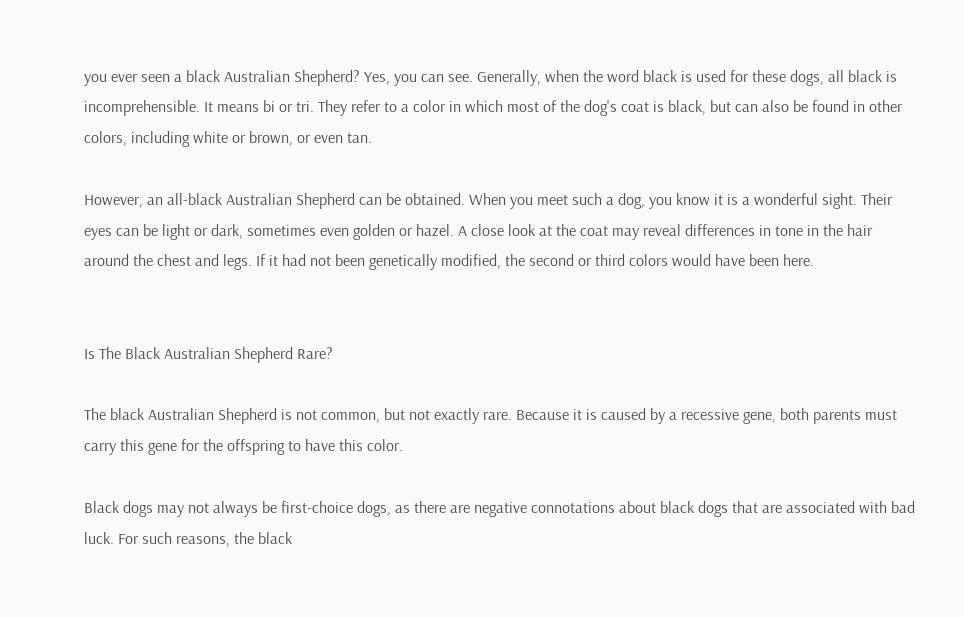you ever seen a black Australian Shepherd? Yes, you can see. Generally, when the word black is used for these dogs, all black is incomprehensible. It means bi or tri. They refer to a color in which most of the dog's coat is black, but can also be found in other colors, including white or brown, or even tan.

However, an all-black Australian Shepherd can be obtained. When you meet such a dog, you know it is a wonderful sight. Their eyes can be light or dark, sometimes even golden or hazel. A close look at the coat may reveal differences in tone in the hair around the chest and legs. If it had not been genetically modified, the second or third colors would have been here.


Is The Black Australian Shepherd Rare?

The black Australian Shepherd is not common, but not exactly rare. Because it is caused by a recessive gene, both parents must carry this gene for the offspring to have this color.

Black dogs may not always be first-choice dogs, as there are negative connotations about black dogs that are associated with bad luck. For such reasons, the black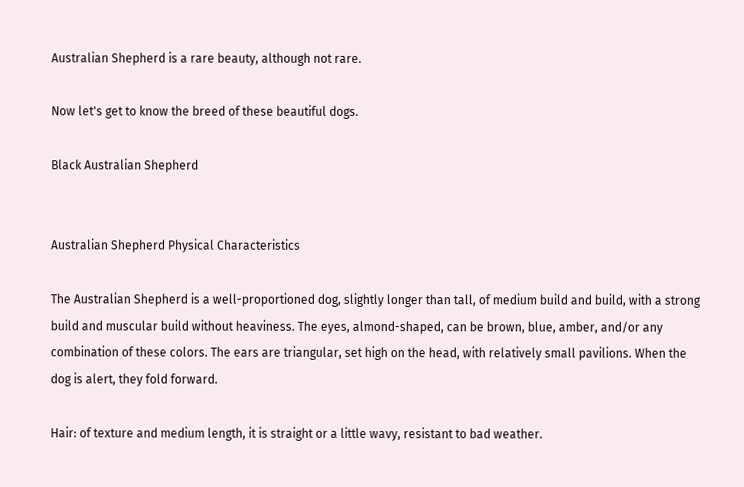Australian Shepherd is a rare beauty, although not rare.

Now let's get to know the breed of these beautiful dogs.

Black Australian Shepherd


Australian Shepherd Physical Characteristics

The Australian Shepherd is a well-proportioned dog, slightly longer than tall, of medium build and build, with a strong build and muscular build without heaviness. The eyes, almond-shaped, can be brown, blue, amber, and/or any combination of these colors. The ears are triangular, set high on the head, with relatively small pavilions. When the dog is alert, they fold forward.

Hair: of texture and medium length, it is straight or a little wavy, resistant to bad weather.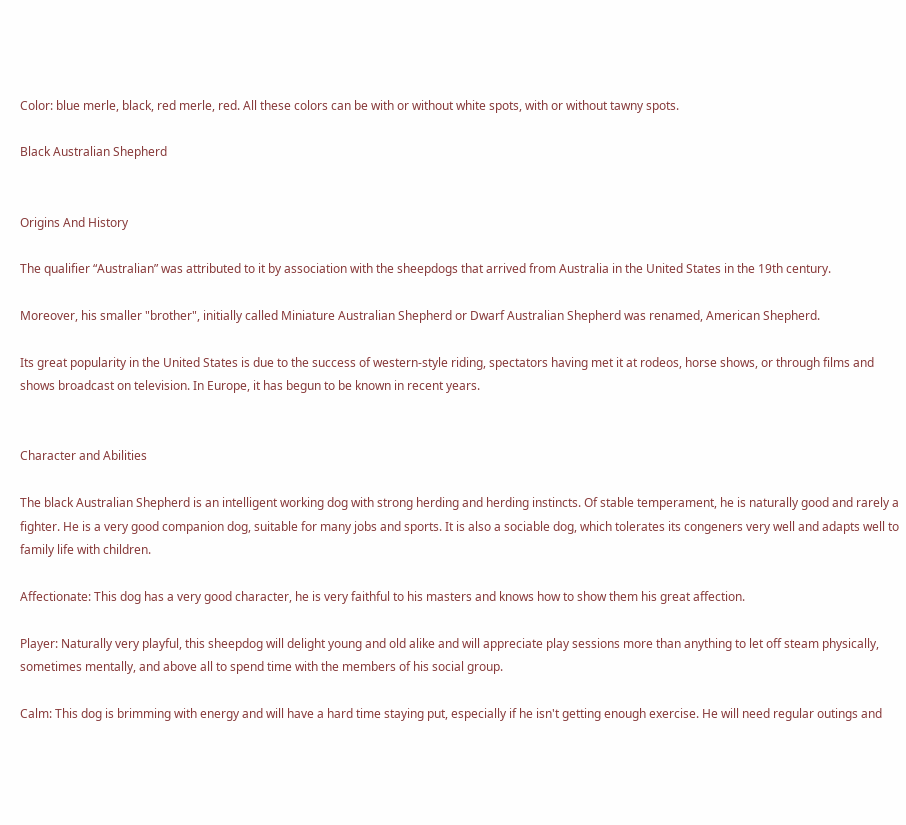Color: blue merle, black, red merle, red. All these colors can be with or without white spots, with or without tawny spots.

Black Australian Shepherd


Origins And History

The qualifier “Australian” was attributed to it by association with the sheepdogs that arrived from Australia in the United States in the 19th century.

Moreover, his smaller "brother", initially called Miniature Australian Shepherd or Dwarf Australian Shepherd was renamed, American Shepherd.

Its great popularity in the United States is due to the success of western-style riding, spectators having met it at rodeos, horse shows, or through films and shows broadcast on television. In Europe, it has begun to be known in recent years.


Character and Abilities

The black Australian Shepherd is an intelligent working dog with strong herding and herding instincts. Of stable temperament, he is naturally good and rarely a fighter. He is a very good companion dog, suitable for many jobs and sports. It is also a sociable dog, which tolerates its congeners very well and adapts well to family life with children.

Affectionate: This dog has a very good character, he is very faithful to his masters and knows how to show them his great affection.

Player: Naturally very playful, this sheepdog will delight young and old alike and will appreciate play sessions more than anything to let off steam physically, sometimes mentally, and above all to spend time with the members of his social group.

Calm: This dog is brimming with energy and will have a hard time staying put, especially if he isn't getting enough exercise. He will need regular outings and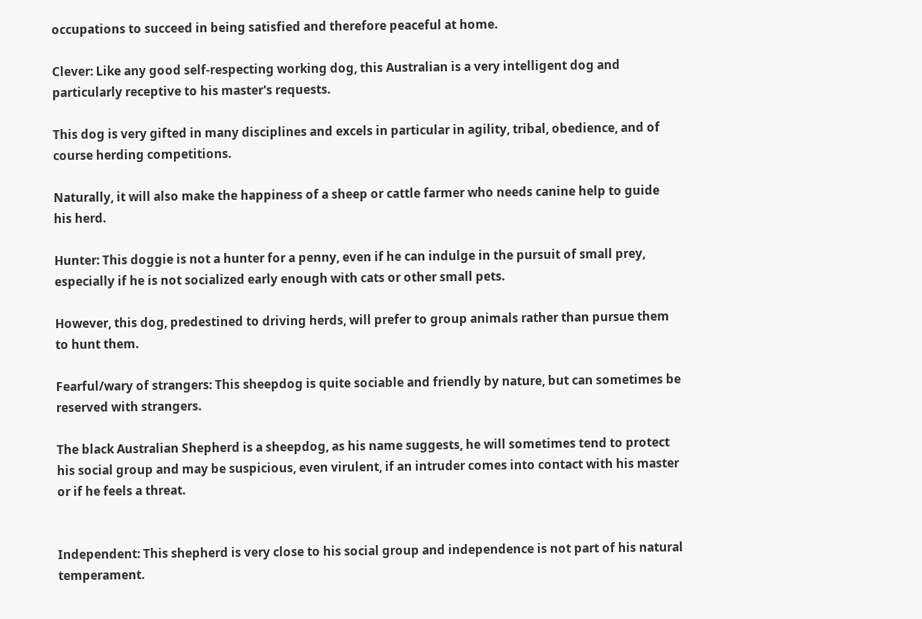occupations to succeed in being satisfied and therefore peaceful at home.

Clever: Like any good self-respecting working dog, this Australian is a very intelligent dog and particularly receptive to his master's requests.

This dog is very gifted in many disciplines and excels in particular in agility, tribal, obedience, and of course herding competitions.

Naturally, it will also make the happiness of a sheep or cattle farmer who needs canine help to guide his herd.

Hunter: This doggie is not a hunter for a penny, even if he can indulge in the pursuit of small prey, especially if he is not socialized early enough with cats or other small pets.

However, this dog, predestined to driving herds, will prefer to group animals rather than pursue them to hunt them.

Fearful/wary of strangers: This sheepdog is quite sociable and friendly by nature, but can sometimes be reserved with strangers.

The black Australian Shepherd is a sheepdog, as his name suggests, he will sometimes tend to protect his social group and may be suspicious, even virulent, if an intruder comes into contact with his master or if he feels a threat.


Independent: This shepherd is very close to his social group and independence is not part of his natural temperament.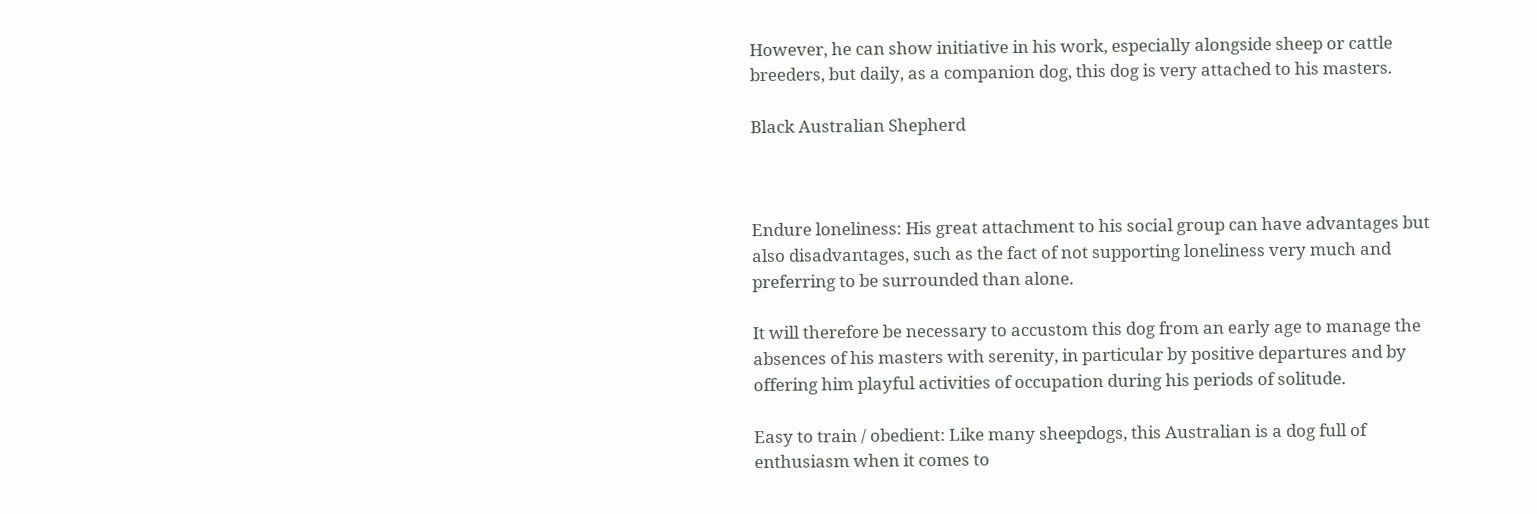However, he can show initiative in his work, especially alongside sheep or cattle breeders, but daily, as a companion dog, this dog is very attached to his masters.

Black Australian Shepherd



Endure loneliness: His great attachment to his social group can have advantages but also disadvantages, such as the fact of not supporting loneliness very much and preferring to be surrounded than alone.

It will therefore be necessary to accustom this dog from an early age to manage the absences of his masters with serenity, in particular by positive departures and by offering him playful activities of occupation during his periods of solitude.

Easy to train / obedient: Like many sheepdogs, this Australian is a dog full of enthusiasm when it comes to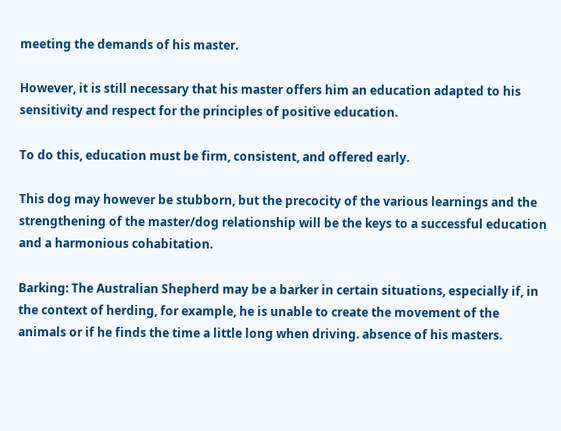meeting the demands of his master.

However, it is still necessary that his master offers him an education adapted to his sensitivity and respect for the principles of positive education.

To do this, education must be firm, consistent, and offered early.

This dog may however be stubborn, but the precocity of the various learnings and the strengthening of the master/dog relationship will be the keys to a successful education and a harmonious cohabitation.

Barking: The Australian Shepherd may be a barker in certain situations, especially if, in the context of herding, for example, he is unable to create the movement of the animals or if he finds the time a little long when driving. absence of his masters.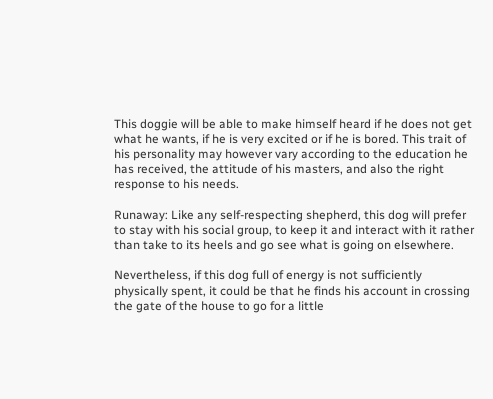This doggie will be able to make himself heard if he does not get what he wants, if he is very excited or if he is bored. This trait of his personality may however vary according to the education he has received, the attitude of his masters, and also the right response to his needs.

Runaway: Like any self-respecting shepherd, this dog will prefer to stay with his social group, to keep it and interact with it rather than take to its heels and go see what is going on elsewhere.

Nevertheless, if this dog full of energy is not sufficiently physically spent, it could be that he finds his account in crossing the gate of the house to go for a little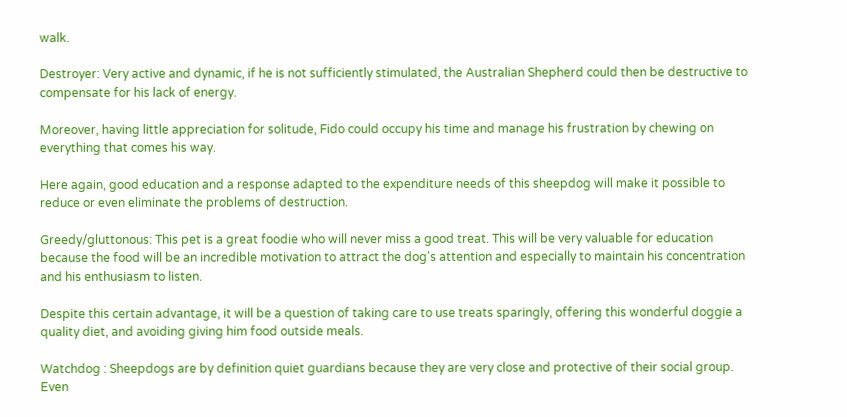walk.

Destroyer: Very active and dynamic, if he is not sufficiently stimulated, the Australian Shepherd could then be destructive to compensate for his lack of energy.

Moreover, having little appreciation for solitude, Fido could occupy his time and manage his frustration by chewing on everything that comes his way.

Here again, good education and a response adapted to the expenditure needs of this sheepdog will make it possible to reduce or even eliminate the problems of destruction.

Greedy/gluttonous: This pet is a great foodie who will never miss a good treat. This will be very valuable for education because the food will be an incredible motivation to attract the dog's attention and especially to maintain his concentration and his enthusiasm to listen.

Despite this certain advantage, it will be a question of taking care to use treats sparingly, offering this wonderful doggie a quality diet, and avoiding giving him food outside meals.

Watchdog : Sheepdogs are by definition quiet guardians because they are very close and protective of their social group. Even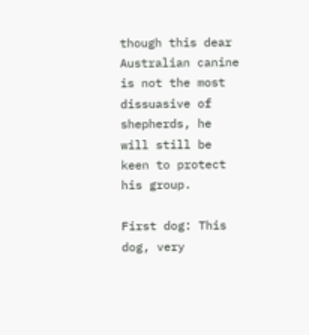though this dear Australian canine is not the most dissuasive of shepherds, he will still be keen to protect his group.

First dog: This dog, very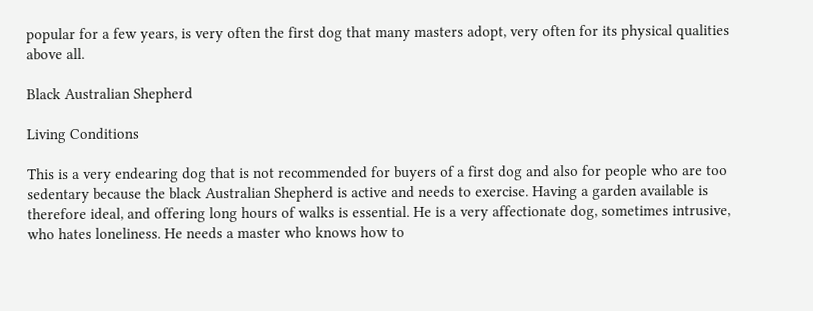popular for a few years, is very often the first dog that many masters adopt, very often for its physical qualities above all.

Black Australian Shepherd

Living Conditions

This is a very endearing dog that is not recommended for buyers of a first dog and also for people who are too sedentary because the black Australian Shepherd is active and needs to exercise. Having a garden available is therefore ideal, and offering long hours of walks is essential. He is a very affectionate dog, sometimes intrusive, who hates loneliness. He needs a master who knows how to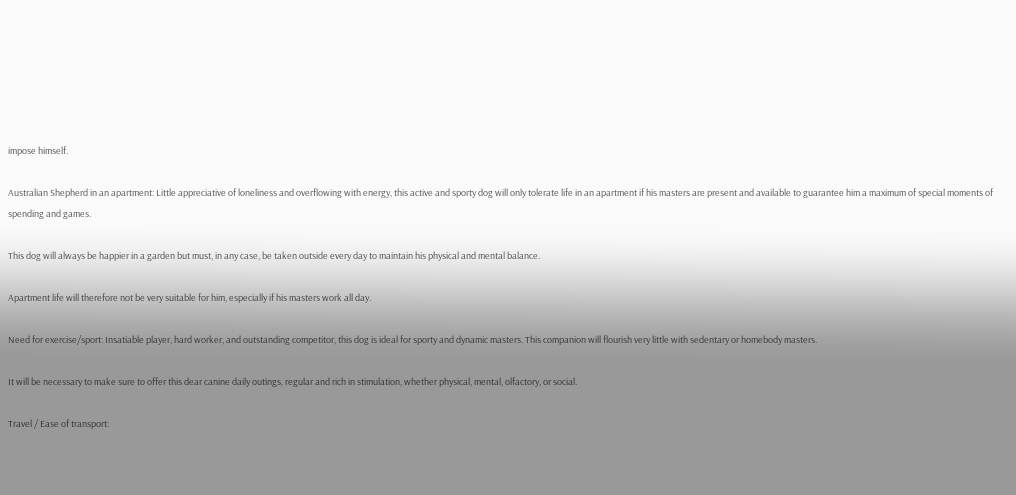impose himself.

Australian Shepherd in an apartment: Little appreciative of loneliness and overflowing with energy, this active and sporty dog will only tolerate life in an apartment if his masters are present and available to guarantee him a maximum of special moments of spending and games.

This dog will always be happier in a garden but must, in any case, be taken outside every day to maintain his physical and mental balance.

Apartment life will therefore not be very suitable for him, especially if his masters work all day.

Need for exercise/sport: Insatiable player, hard worker, and outstanding competitor, this dog is ideal for sporty and dynamic masters. This companion will flourish very little with sedentary or homebody masters.

It will be necessary to make sure to offer this dear canine daily outings, regular and rich in stimulation, whether physical, mental, olfactory, or social.

Travel / Ease of transport: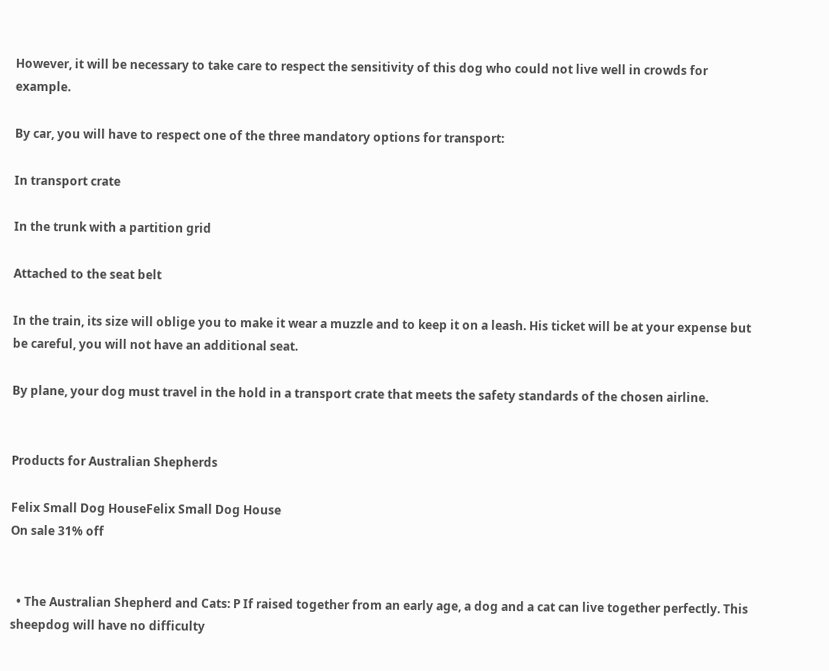However, it will be necessary to take care to respect the sensitivity of this dog who could not live well in crowds for example.

By car, you will have to respect one of the three mandatory options for transport:

In transport crate

In the trunk with a partition grid

Attached to the seat belt

In the train, its size will oblige you to make it wear a muzzle and to keep it on a leash. His ticket will be at your expense but be careful, you will not have an additional seat.

By plane, your dog must travel in the hold in a transport crate that meets the safety standards of the chosen airline.


Products for Australian Shepherds

Felix Small Dog HouseFelix Small Dog House
On sale 31% off


  • The Australian Shepherd and Cats: P If raised together from an early age, a dog and a cat can live together perfectly. This sheepdog will have no difficulty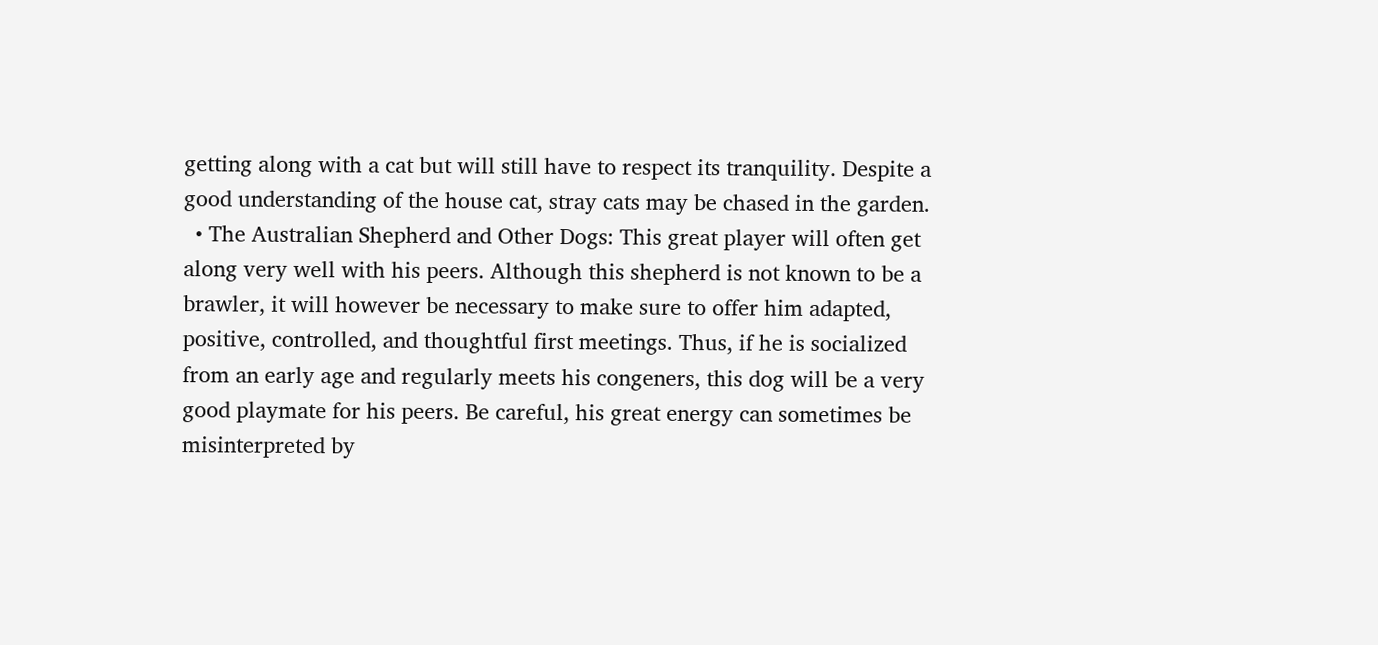getting along with a cat but will still have to respect its tranquility. Despite a good understanding of the house cat, stray cats may be chased in the garden.
  • The Australian Shepherd and Other Dogs: This great player will often get along very well with his peers. Although this shepherd is not known to be a brawler, it will however be necessary to make sure to offer him adapted, positive, controlled, and thoughtful first meetings. Thus, if he is socialized from an early age and regularly meets his congeners, this dog will be a very good playmate for his peers. Be careful, his great energy can sometimes be misinterpreted by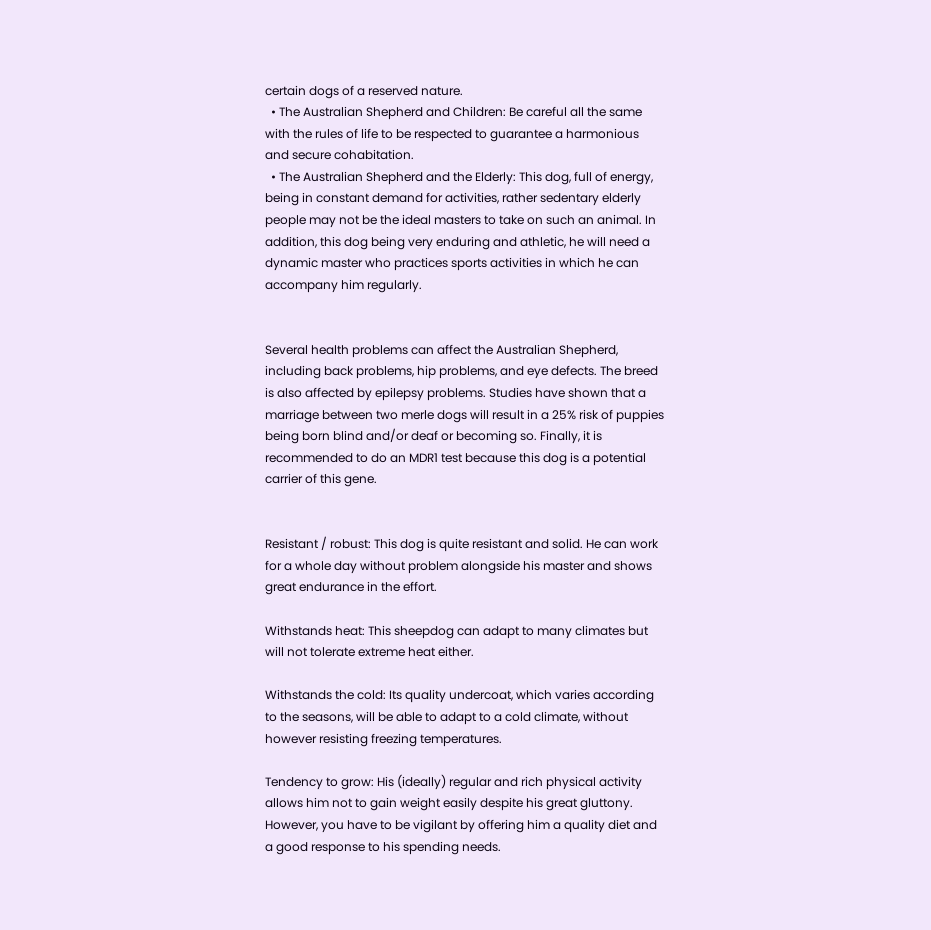certain dogs of a reserved nature.
  • The Australian Shepherd and Children: Be careful all the same with the rules of life to be respected to guarantee a harmonious and secure cohabitation.
  • The Australian Shepherd and the Elderly: This dog, full of energy, being in constant demand for activities, rather sedentary elderly people may not be the ideal masters to take on such an animal. In addition, this dog being very enduring and athletic, he will need a dynamic master who practices sports activities in which he can accompany him regularly.


Several health problems can affect the Australian Shepherd, including back problems, hip problems, and eye defects. The breed is also affected by epilepsy problems. Studies have shown that a marriage between two merle dogs will result in a 25% risk of puppies being born blind and/or deaf or becoming so. Finally, it is recommended to do an MDR1 test because this dog is a potential carrier of this gene.


Resistant / robust: This dog is quite resistant and solid. He can work for a whole day without problem alongside his master and shows great endurance in the effort.

Withstands heat: This sheepdog can adapt to many climates but will not tolerate extreme heat either.

Withstands the cold: Its quality undercoat, which varies according to the seasons, will be able to adapt to a cold climate, without however resisting freezing temperatures.

Tendency to grow: His (ideally) regular and rich physical activity allows him not to gain weight easily despite his great gluttony. However, you have to be vigilant by offering him a quality diet and a good response to his spending needs.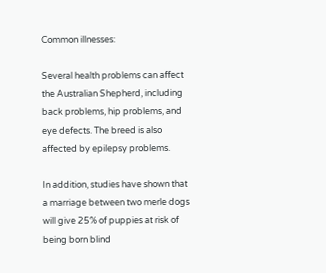Common illnesses:

Several health problems can affect the Australian Shepherd, including back problems, hip problems, and eye defects. The breed is also affected by epilepsy problems.

In addition, studies have shown that a marriage between two merle dogs will give 25% of puppies at risk of being born blind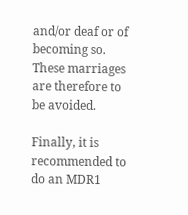and/or deaf or of becoming so. These marriages are therefore to be avoided.

Finally, it is recommended to do an MDR1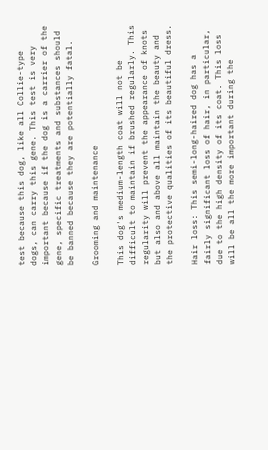test because this dog, like all Collie-type dogs, can carry this gene. This test is very important because if the dog is a carrier of the gene, specific treatments and substances should be banned because they are potentially fatal.

Grooming and maintenance

This dog's medium-length coat will not be difficult to maintain if brushed regularly. This regularity will prevent the appearance of knots but also and above all maintain the beauty and the protective qualities of its beautiful dress.

Hair loss: This semi-long-haired dog has a fairly significant loss of hair, in particular, due to the high density of its coat. This loss will be all the more important during the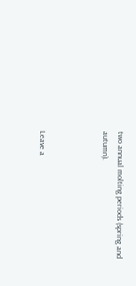two annual molting periods (spring and autumn).



Leave a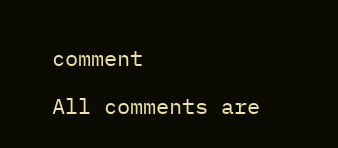comment

All comments are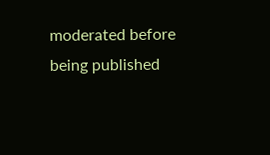moderated before being published